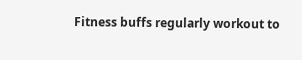Fitness buffs regularly workout to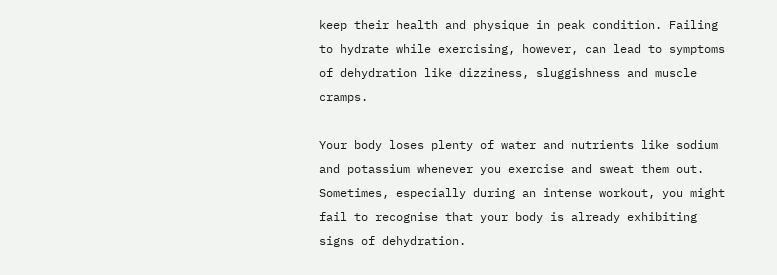keep their health and physique in peak condition. Failing to hydrate while exercising, however, can lead to symptoms of dehydration like dizziness, sluggishness and muscle cramps.

Your body loses plenty of water and nutrients like sodium and potassium whenever you exercise and sweat them out. Sometimes, especially during an intense workout, you might fail to recognise that your body is already exhibiting signs of dehydration.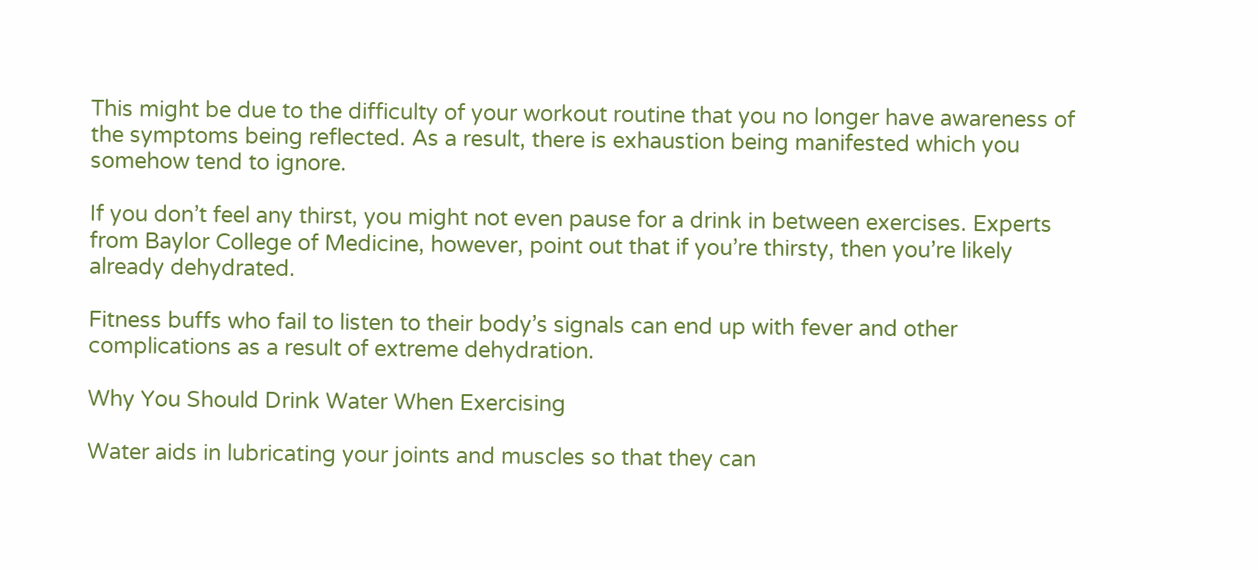This might be due to the difficulty of your workout routine that you no longer have awareness of the symptoms being reflected. As a result, there is exhaustion being manifested which you somehow tend to ignore.

If you don’t feel any thirst, you might not even pause for a drink in between exercises. Experts from Baylor College of Medicine, however, point out that if you’re thirsty, then you’re likely already dehydrated.

Fitness buffs who fail to listen to their body’s signals can end up with fever and other complications as a result of extreme dehydration.

Why You Should Drink Water When Exercising

Water aids in lubricating your joints and muscles so that they can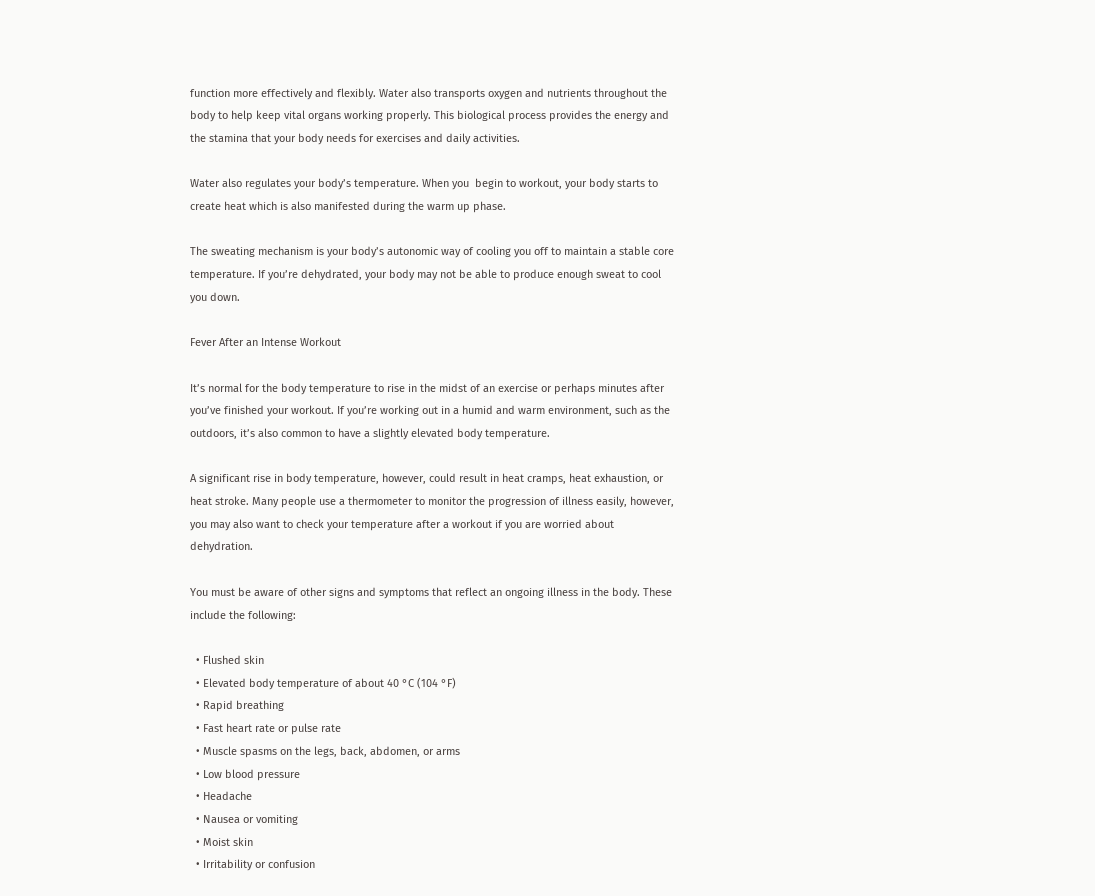function more effectively and flexibly. Water also transports oxygen and nutrients throughout the body to help keep vital organs working properly. This biological process provides the energy and the stamina that your body needs for exercises and daily activities.

Water also regulates your body’s temperature. When you  begin to workout, your body starts to create heat which is also manifested during the warm up phase.

The sweating mechanism is your body’s autonomic way of cooling you off to maintain a stable core temperature. If you’re dehydrated, your body may not be able to produce enough sweat to cool you down.

Fever After an Intense Workout

It’s normal for the body temperature to rise in the midst of an exercise or perhaps minutes after you’ve finished your workout. If you’re working out in a humid and warm environment, such as the outdoors, it’s also common to have a slightly elevated body temperature.

A significant rise in body temperature, however, could result in heat cramps, heat exhaustion, or heat stroke. Many people use a thermometer to monitor the progression of illness easily, however, you may also want to check your temperature after a workout if you are worried about dehydration.

You must be aware of other signs and symptoms that reflect an ongoing illness in the body. These include the following:

  • Flushed skin
  • Elevated body temperature of about 40 °C (104 °F)
  • Rapid breathing
  • Fast heart rate or pulse rate
  • Muscle spasms on the legs, back, abdomen, or arms
  • Low blood pressure
  • Headache
  • Nausea or vomiting
  • Moist skin
  • Irritability or confusion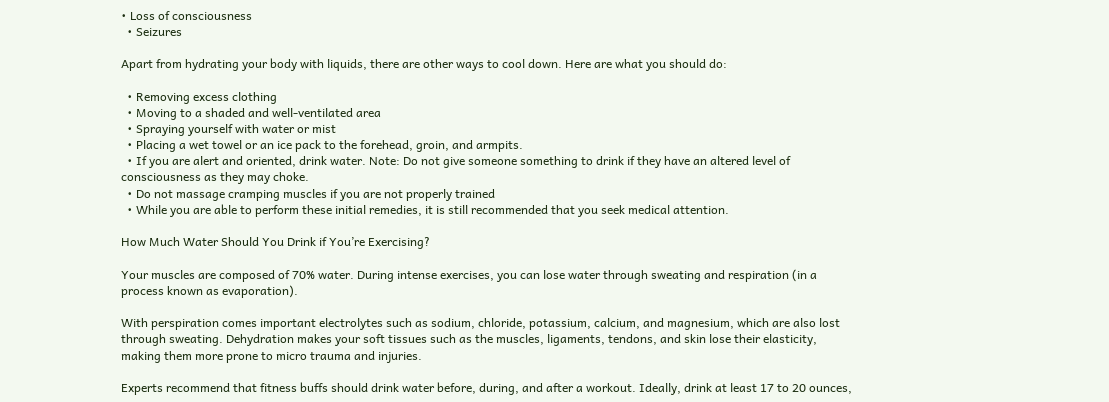• Loss of consciousness
  • Seizures

Apart from hydrating your body with liquids, there are other ways to cool down. Here are what you should do:

  • Removing excess clothing
  • Moving to a shaded and well-ventilated area
  • Spraying yourself with water or mist
  • Placing a wet towel or an ice pack to the forehead, groin, and armpits.
  • If you are alert and oriented, drink water. Note: Do not give someone something to drink if they have an altered level of consciousness as they may choke.
  • Do not massage cramping muscles if you are not properly trained
  • While you are able to perform these initial remedies, it is still recommended that you seek medical attention.

How Much Water Should You Drink if You’re Exercising?

Your muscles are composed of 70% water. During intense exercises, you can lose water through sweating and respiration (in a process known as evaporation).

With perspiration comes important electrolytes such as sodium, chloride, potassium, calcium, and magnesium, which are also lost through sweating. Dehydration makes your soft tissues such as the muscles, ligaments, tendons, and skin lose their elasticity, making them more prone to micro trauma and injuries.

Experts recommend that fitness buffs should drink water before, during, and after a workout. Ideally, drink at least 17 to 20 ounces,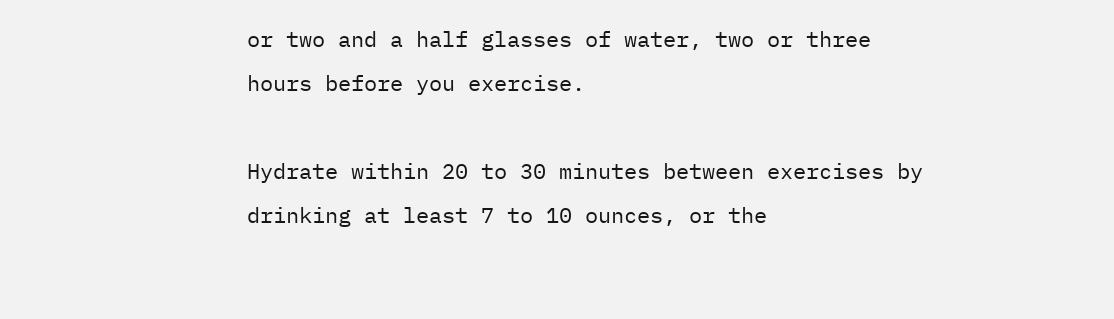or two and a half glasses of water, two or three hours before you exercise.

Hydrate within 20 to 30 minutes between exercises by drinking at least 7 to 10 ounces, or the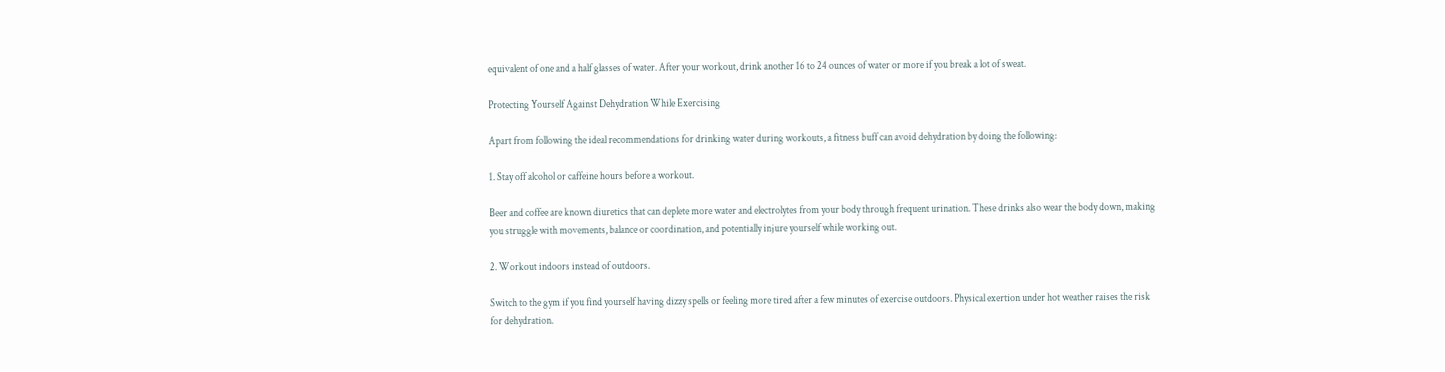equivalent of one and a half glasses of water. After your workout, drink another 16 to 24 ounces of water or more if you break a lot of sweat.

Protecting Yourself Against Dehydration While Exercising

Apart from following the ideal recommendations for drinking water during workouts, a fitness buff can avoid dehydration by doing the following:

1. Stay off alcohol or caffeine hours before a workout.

Beer and coffee are known diuretics that can deplete more water and electrolytes from your body through frequent urination. These drinks also wear the body down, making you struggle with movements, balance or coordination, and potentially injure yourself while working out.

2. Workout indoors instead of outdoors.

Switch to the gym if you find yourself having dizzy spells or feeling more tired after a few minutes of exercise outdoors. Physical exertion under hot weather raises the risk for dehydration.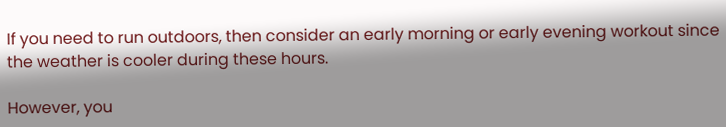If you need to run outdoors, then consider an early morning or early evening workout since the weather is cooler during these hours.

However, you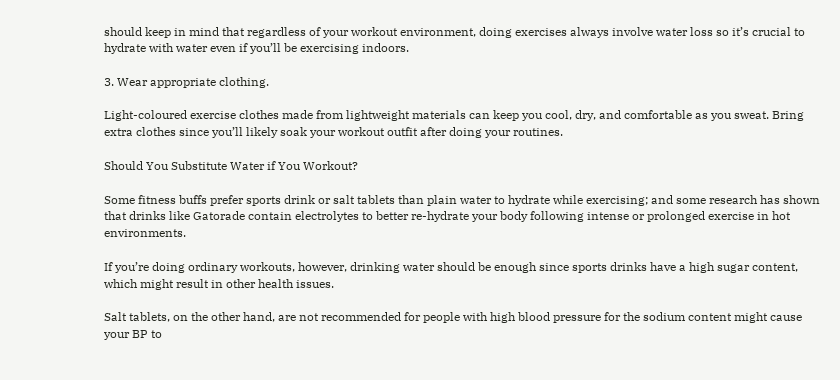should keep in mind that regardless of your workout environment, doing exercises always involve water loss so it’s crucial to hydrate with water even if you’ll be exercising indoors.

3. Wear appropriate clothing.

Light-coloured exercise clothes made from lightweight materials can keep you cool, dry, and comfortable as you sweat. Bring extra clothes since you’ll likely soak your workout outfit after doing your routines.

Should You Substitute Water if You Workout?

Some fitness buffs prefer sports drink or salt tablets than plain water to hydrate while exercising; and some research has shown that drinks like Gatorade contain electrolytes to better re-hydrate your body following intense or prolonged exercise in hot environments.

If you’re doing ordinary workouts, however, drinking water should be enough since sports drinks have a high sugar content, which might result in other health issues.

Salt tablets, on the other hand, are not recommended for people with high blood pressure for the sodium content might cause your BP to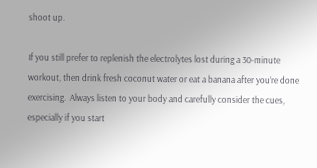shoot up.

If you still prefer to replenish the electrolytes lost during a 30-minute workout, then drink fresh coconut water or eat a banana after you’re done exercising.  Always listen to your body and carefully consider the cues, especially if you start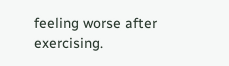feeling worse after exercising.